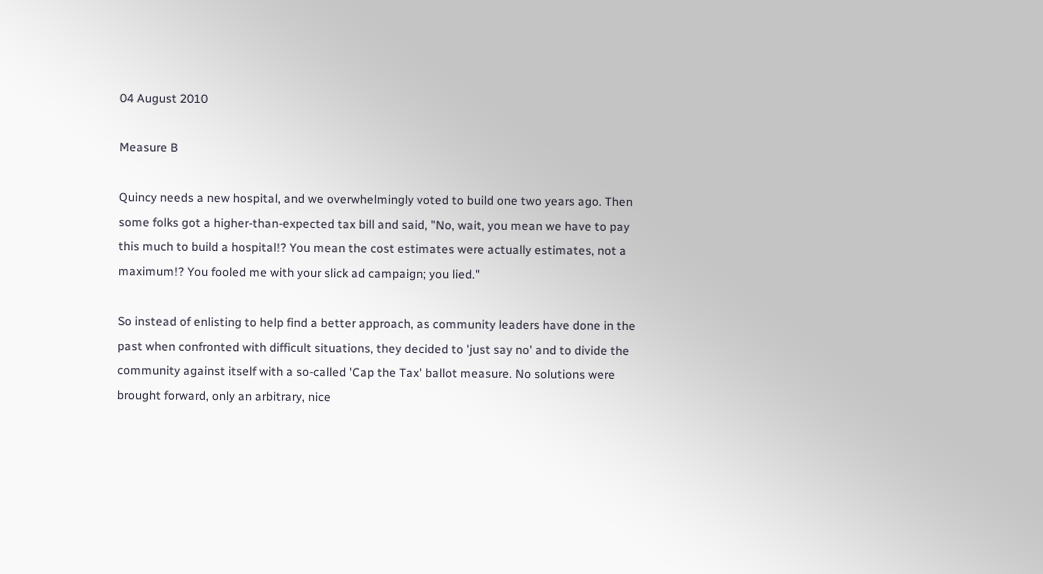04 August 2010

Measure B

Quincy needs a new hospital, and we overwhelmingly voted to build one two years ago. Then some folks got a higher-than-expected tax bill and said, "No, wait, you mean we have to pay this much to build a hospital!? You mean the cost estimates were actually estimates, not a maximum!? You fooled me with your slick ad campaign; you lied."

So instead of enlisting to help find a better approach, as community leaders have done in the past when confronted with difficult situations, they decided to 'just say no' and to divide the community against itself with a so-called 'Cap the Tax' ballot measure. No solutions were brought forward, only an arbitrary, nice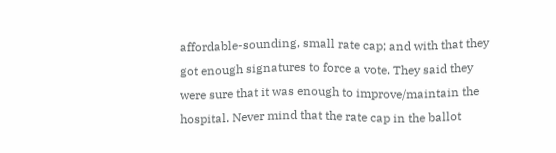affordable-sounding, small rate cap; and with that they got enough signatures to force a vote. They said they were sure that it was enough to improve/maintain the hospital. Never mind that the rate cap in the ballot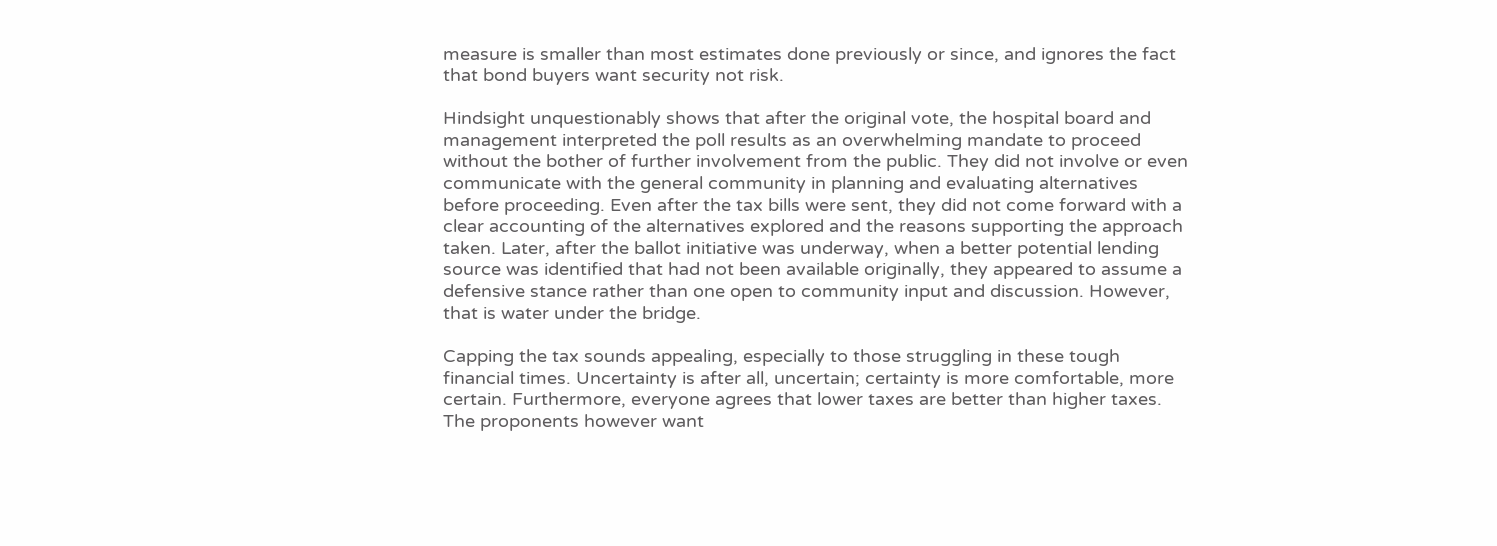measure is smaller than most estimates done previously or since, and ignores the fact that bond buyers want security not risk.

Hindsight unquestionably shows that after the original vote, the hospital board and management interpreted the poll results as an overwhelming mandate to proceed without the bother of further involvement from the public. They did not involve or even communicate with the general community in planning and evaluating alternatives before proceeding. Even after the tax bills were sent, they did not come forward with a clear accounting of the alternatives explored and the reasons supporting the approach taken. Later, after the ballot initiative was underway, when a better potential lending source was identified that had not been available originally, they appeared to assume a defensive stance rather than one open to community input and discussion. However, that is water under the bridge.

Capping the tax sounds appealing, especially to those struggling in these tough financial times. Uncertainty is after all, uncertain; certainty is more comfortable, more certain. Furthermore, everyone agrees that lower taxes are better than higher taxes. The proponents however want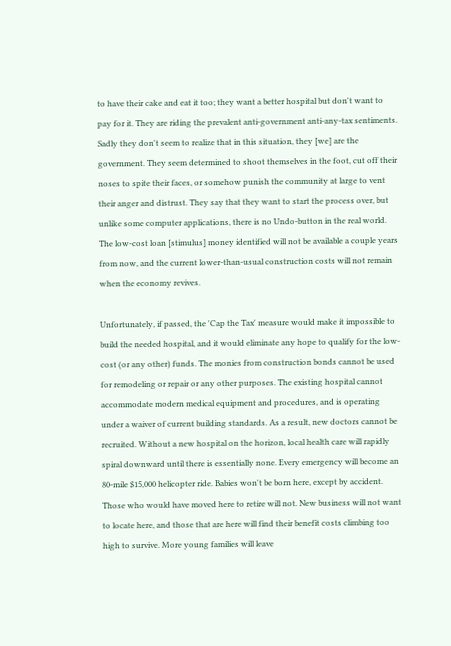to have their cake and eat it too; they want a better hospital but don't want to pay for it. They are riding the prevalent anti-government anti-any-tax sentiments. Sadly they don't seem to realize that in this situation, they [we] are the government. They seem determined to shoot themselves in the foot, cut off their noses to spite their faces, or somehow punish the community at large to vent their anger and distrust. They say that they want to start the process over, but unlike some computer applications, there is no Undo-button in the real world. The low-cost loan [stimulus] money identified will not be available a couple years from now, and the current lower-than-usual construction costs will not remain when the economy revives.

Unfortunately, if passed, the 'Cap the Tax' measure would make it impossible to build the needed hospital, and it would eliminate any hope to qualify for the low-cost (or any other) funds. The monies from construction bonds cannot be used for remodeling or repair or any other purposes. The existing hospital cannot accommodate modern medical equipment and procedures, and is operating under a waiver of current building standards. As a result, new doctors cannot be recruited. Without a new hospital on the horizon, local health care will rapidly spiral downward until there is essentially none. Every emergency will become an 80-mile $15,000 helicopter ride. Babies won't be born here, except by accident. Those who would have moved here to retire will not. New business will not want to locate here, and those that are here will find their benefit costs climbing too high to survive. More young families will leave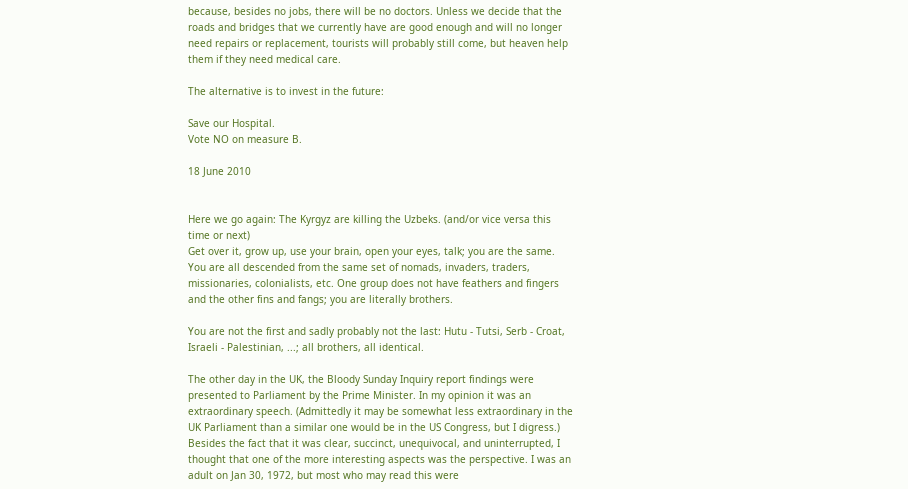because, besides no jobs, there will be no doctors. Unless we decide that the roads and bridges that we currently have are good enough and will no longer need repairs or replacement, tourists will probably still come, but heaven help them if they need medical care.

The alternative is to invest in the future:

Save our Hospital.
Vote NO on measure B.

18 June 2010


Here we go again: The Kyrgyz are killing the Uzbeks. (and/or vice versa this time or next)
Get over it, grow up, use your brain, open your eyes, talk; you are the same. You are all descended from the same set of nomads, invaders, traders, missionaries, colonialists, etc. One group does not have feathers and fingers and the other fins and fangs; you are literally brothers.

You are not the first and sadly probably not the last: Hutu - Tutsi, Serb - Croat, Israeli - Palestinian, ...; all brothers, all identical.

The other day in the UK, the Bloody Sunday Inquiry report findings were presented to Parliament by the Prime Minister. In my opinion it was an extraordinary speech. (Admittedly it may be somewhat less extraordinary in the UK Parliament than a similar one would be in the US Congress, but I digress.) Besides the fact that it was clear, succinct, unequivocal, and uninterrupted, I thought that one of the more interesting aspects was the perspective. I was an adult on Jan 30, 1972, but most who may read this were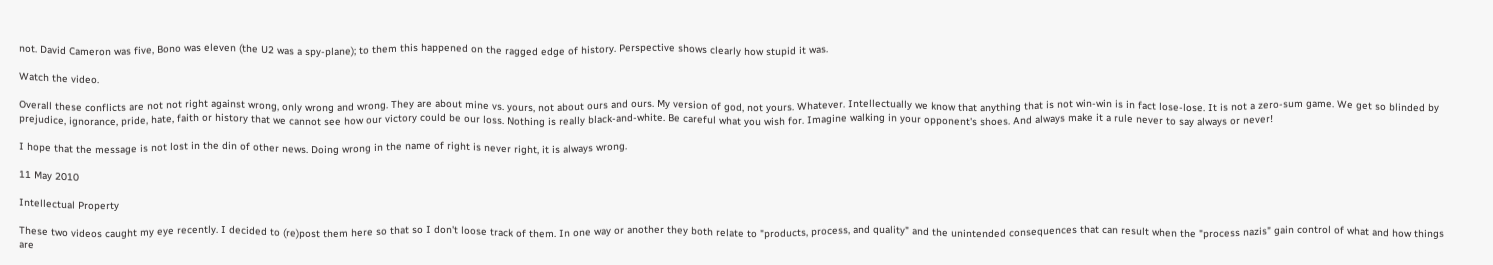not. David Cameron was five, Bono was eleven (the U2 was a spy-plane); to them this happened on the ragged edge of history. Perspective shows clearly how stupid it was.

Watch the video.

Overall these conflicts are not not right against wrong, only wrong and wrong. They are about mine vs. yours, not about ours and ours. My version of god, not yours. Whatever. Intellectually we know that anything that is not win-win is in fact lose-lose. It is not a zero-sum game. We get so blinded by prejudice, ignorance, pride, hate, faith or history that we cannot see how our victory could be our loss. Nothing is really black-and-white. Be careful what you wish for. Imagine walking in your opponent's shoes. And always make it a rule never to say always or never!

I hope that the message is not lost in the din of other news. Doing wrong in the name of right is never right, it is always wrong.

11 May 2010

Intellectual Property

These two videos caught my eye recently. I decided to (re)post them here so that so I don't loose track of them. In one way or another they both relate to "products, process, and quality" and the unintended consequences that can result when the "process nazis" gain control of what and how things are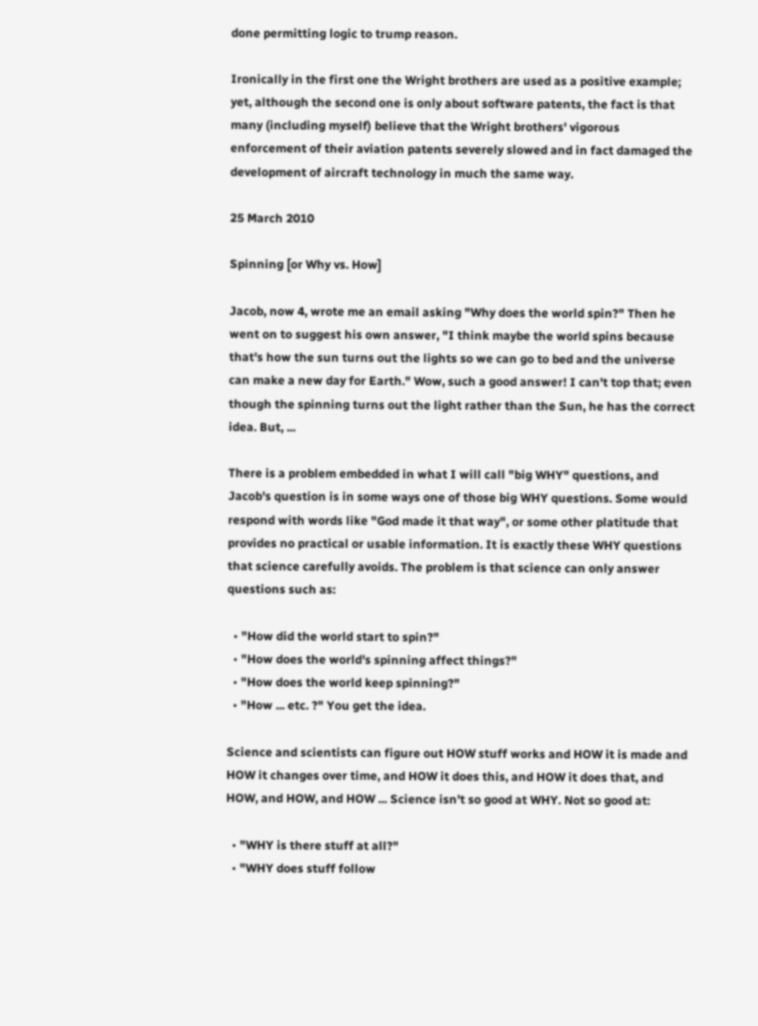done permitting logic to trump reason.

Ironically in the first one the Wright brothers are used as a positive example; yet, although the second one is only about software patents, the fact is that many (including myself) believe that the Wright brothers' vigorous enforcement of their aviation patents severely slowed and in fact damaged the development of aircraft technology in much the same way.

25 March 2010

Spinning [or Why vs. How]

Jacob, now 4, wrote me an email asking "Why does the world spin?" Then he went on to suggest his own answer, "I think maybe the world spins because that's how the sun turns out the lights so we can go to bed and the universe can make a new day for Earth." Wow, such a good answer! I can't top that; even though the spinning turns out the light rather than the Sun, he has the correct idea. But, ...

There is a problem embedded in what I will call "big WHY" questions, and Jacob's question is in some ways one of those big WHY questions. Some would respond with words like "God made it that way", or some other platitude that provides no practical or usable information. It is exactly these WHY questions that science carefully avoids. The problem is that science can only answer questions such as:

  • "How did the world start to spin?"
  • "How does the world's spinning affect things?"
  • "How does the world keep spinning?"
  • "How ... etc. ?" You get the idea.

Science and scientists can figure out HOW stuff works and HOW it is made and HOW it changes over time, and HOW it does this, and HOW it does that, and HOW, and HOW, and HOW ... Science isn't so good at WHY. Not so good at:

  • "WHY is there stuff at all?"
  • "WHY does stuff follow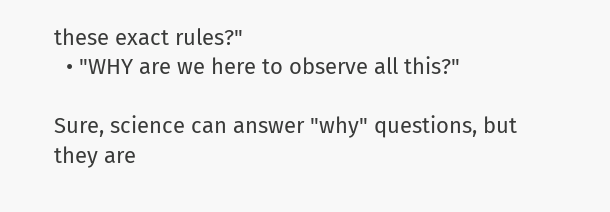these exact rules?"
  • "WHY are we here to observe all this?"

Sure, science can answer "why" questions, but they are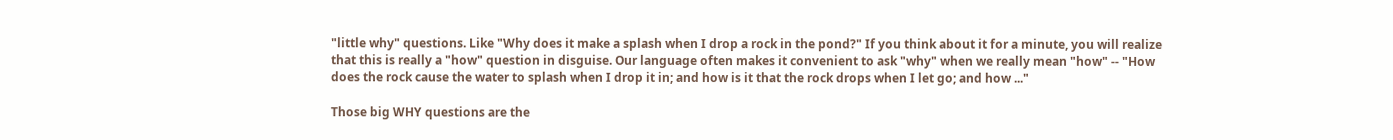"little why" questions. Like "Why does it make a splash when I drop a rock in the pond?" If you think about it for a minute, you will realize that this is really a "how" question in disguise. Our language often makes it convenient to ask "why" when we really mean "how" -- "How does the rock cause the water to splash when I drop it in; and how is it that the rock drops when I let go; and how ..."

Those big WHY questions are the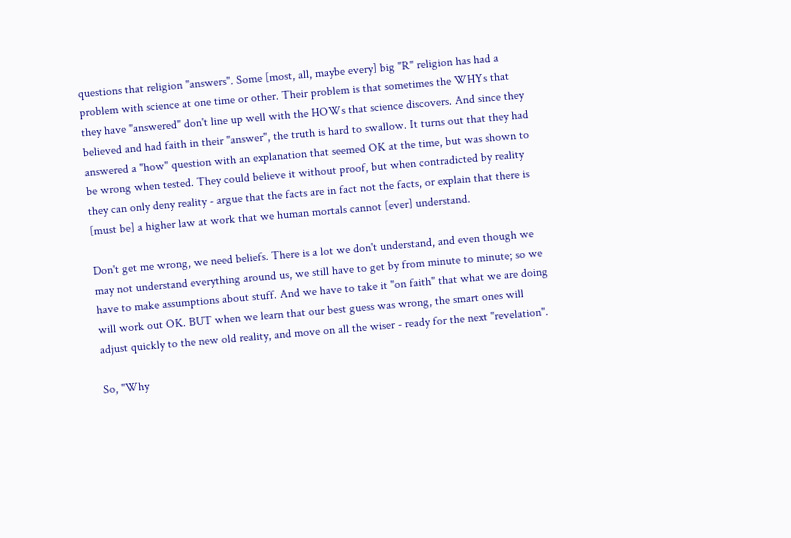questions that religion "answers". Some [most, all, maybe every] big "R" religion has had a problem with science at one time or other. Their problem is that sometimes the WHYs that they have "answered" don't line up well with the HOWs that science discovers. And since they believed and had faith in their "answer", the truth is hard to swallow. It turns out that they had answered a "how" question with an explanation that seemed OK at the time, but was shown to be wrong when tested. They could believe it without proof, but when contradicted by reality they can only deny reality - argue that the facts are in fact not the facts, or explain that there is [must be] a higher law at work that we human mortals cannot [ever] understand.

Don't get me wrong, we need beliefs. There is a lot we don't understand, and even though we may not understand everything around us, we still have to get by from minute to minute; so we have to make assumptions about stuff. And we have to take it "on faith" that what we are doing will work out OK. BUT when we learn that our best guess was wrong, the smart ones will adjust quickly to the new old reality, and move on all the wiser - ready for the next "revelation".

So, "Why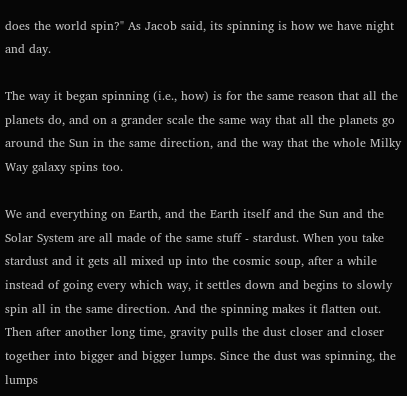does the world spin?" As Jacob said, its spinning is how we have night and day.

The way it began spinning (i.e., how) is for the same reason that all the planets do, and on a grander scale the same way that all the planets go around the Sun in the same direction, and the way that the whole Milky Way galaxy spins too.

We and everything on Earth, and the Earth itself and the Sun and the Solar System are all made of the same stuff - stardust. When you take stardust and it gets all mixed up into the cosmic soup, after a while instead of going every which way, it settles down and begins to slowly spin all in the same direction. And the spinning makes it flatten out. Then after another long time, gravity pulls the dust closer and closer together into bigger and bigger lumps. Since the dust was spinning, the lumps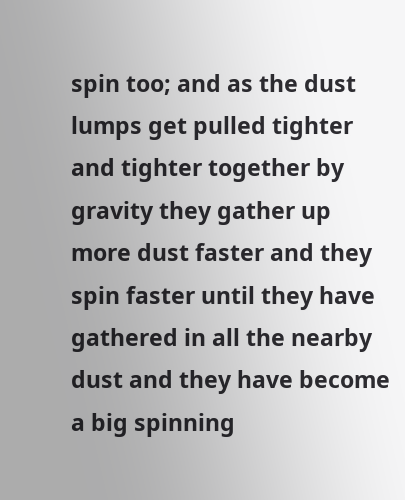spin too; and as the dust lumps get pulled tighter and tighter together by gravity they gather up more dust faster and they spin faster until they have gathered in all the nearby dust and they have become a big spinning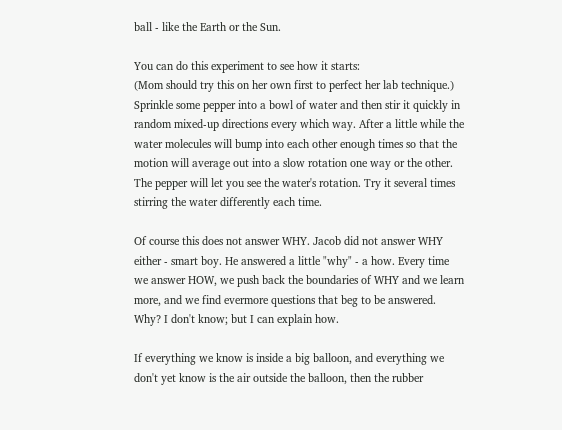ball - like the Earth or the Sun.

You can do this experiment to see how it starts:
(Mom should try this on her own first to perfect her lab technique.)
Sprinkle some pepper into a bowl of water and then stir it quickly in random mixed-up directions every which way. After a little while the water molecules will bump into each other enough times so that the motion will average out into a slow rotation one way or the other. The pepper will let you see the water's rotation. Try it several times stirring the water differently each time.

Of course this does not answer WHY. Jacob did not answer WHY either - smart boy. He answered a little "why" - a how. Every time we answer HOW, we push back the boundaries of WHY and we learn more, and we find evermore questions that beg to be answered. Why? I don't know; but I can explain how.

If everything we know is inside a big balloon, and everything we don't yet know is the air outside the balloon, then the rubber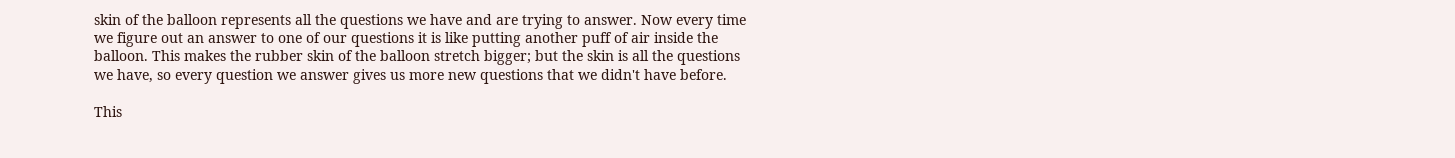skin of the balloon represents all the questions we have and are trying to answer. Now every time we figure out an answer to one of our questions it is like putting another puff of air inside the balloon. This makes the rubber skin of the balloon stretch bigger; but the skin is all the questions we have, so every question we answer gives us more new questions that we didn't have before.

This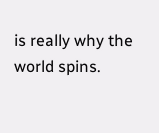is really why the world spins.